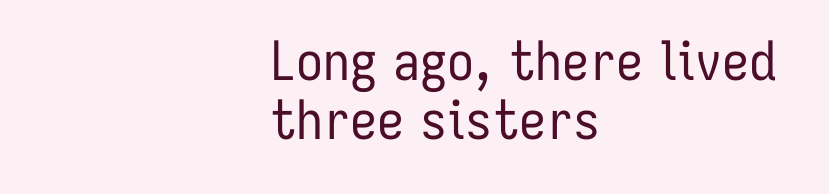Long ago, there lived three sisters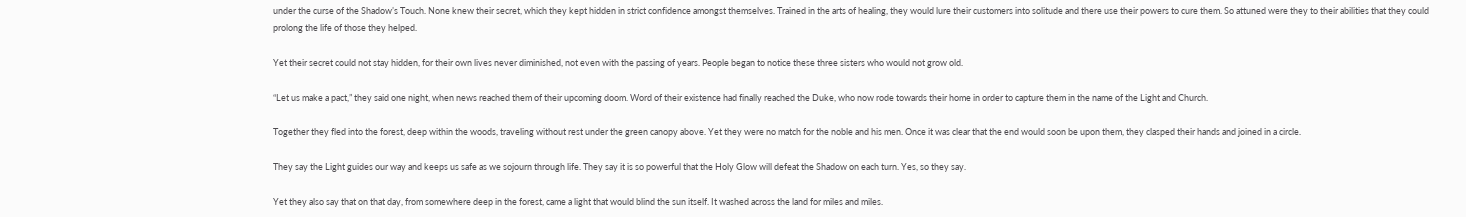under the curse of the Shadow’s Touch. None knew their secret, which they kept hidden in strict confidence amongst themselves. Trained in the arts of healing, they would lure their customers into solitude and there use their powers to cure them. So attuned were they to their abilities that they could prolong the life of those they helped.

Yet their secret could not stay hidden, for their own lives never diminished, not even with the passing of years. People began to notice these three sisters who would not grow old.

“Let us make a pact,” they said one night, when news reached them of their upcoming doom. Word of their existence had finally reached the Duke, who now rode towards their home in order to capture them in the name of the Light and Church.

Together they fled into the forest, deep within the woods, traveling without rest under the green canopy above. Yet they were no match for the noble and his men. Once it was clear that the end would soon be upon them, they clasped their hands and joined in a circle.

They say the Light guides our way and keeps us safe as we sojourn through life. They say it is so powerful that the Holy Glow will defeat the Shadow on each turn. Yes, so they say.

Yet they also say that on that day, from somewhere deep in the forest, came a light that would blind the sun itself. It washed across the land for miles and miles.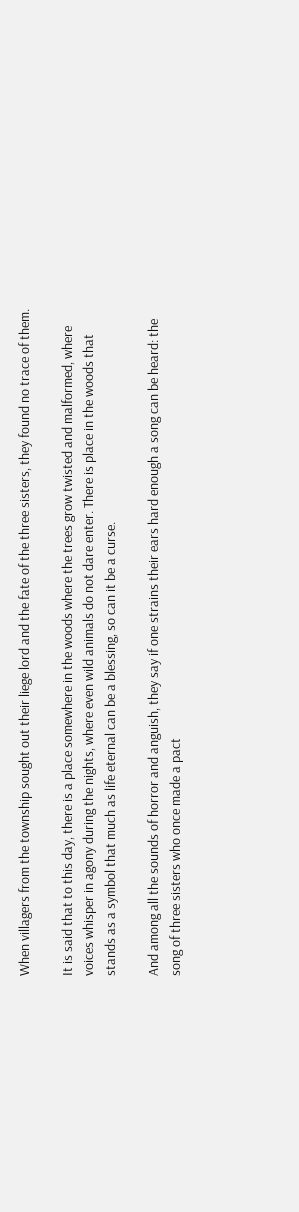When villagers from the township sought out their liege lord and the fate of the three sisters, they found no trace of them.

It is said that to this day, there is a place somewhere in the woods where the trees grow twisted and malformed, where voices whisper in agony during the nights, where even wild animals do not dare enter. There is place in the woods that stands as a symbol that much as life eternal can be a blessing, so can it be a curse.

And among all the sounds of horror and anguish, they say if one strains their ears hard enough a song can be heard: the song of three sisters who once made a pact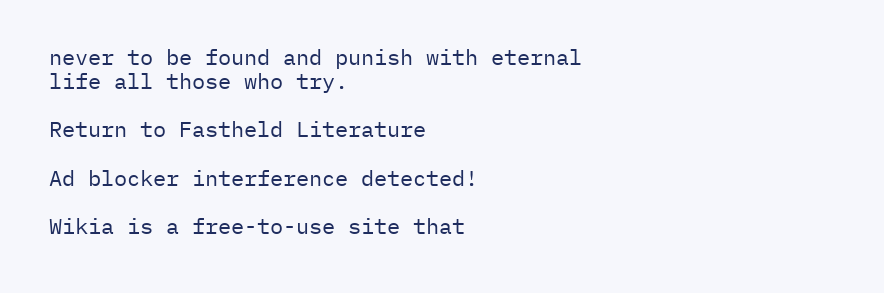never to be found and punish with eternal life all those who try.

Return to Fastheld Literature

Ad blocker interference detected!

Wikia is a free-to-use site that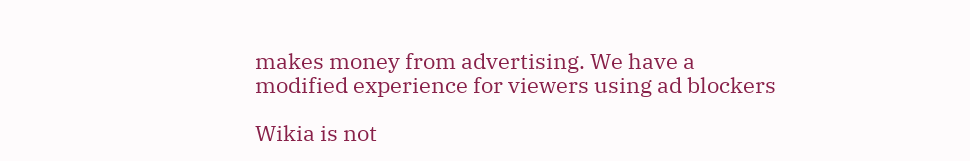makes money from advertising. We have a modified experience for viewers using ad blockers

Wikia is not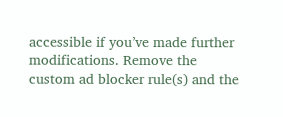accessible if you’ve made further modifications. Remove the custom ad blocker rule(s) and the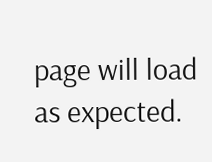page will load as expected.